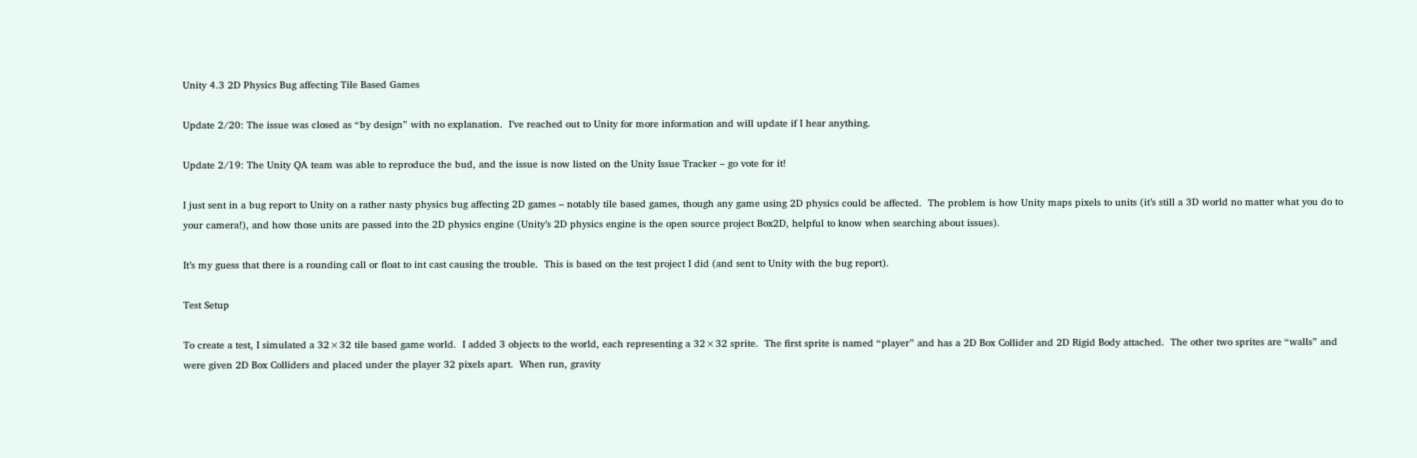Unity 4.3 2D Physics Bug affecting Tile Based Games

Update 2/20: The issue was closed as “by design” with no explanation.  I’ve reached out to Unity for more information and will update if I hear anything.

Update 2/19: The Unity QA team was able to reproduce the bud, and the issue is now listed on the Unity Issue Tracker – go vote for it!

I just sent in a bug report to Unity on a rather nasty physics bug affecting 2D games – notably tile based games, though any game using 2D physics could be affected.  The problem is how Unity maps pixels to units (it’s still a 3D world no matter what you do to your camera!), and how those units are passed into the 2D physics engine (Unity’s 2D physics engine is the open source project Box2D, helpful to know when searching about issues).

It’s my guess that there is a rounding call or float to int cast causing the trouble.  This is based on the test project I did (and sent to Unity with the bug report).

Test Setup

To create a test, I simulated a 32×32 tile based game world.  I added 3 objects to the world, each representing a 32×32 sprite.  The first sprite is named “player” and has a 2D Box Collider and 2D Rigid Body attached.  The other two sprites are “walls” and were given 2D Box Colliders and placed under the player 32 pixels apart.  When run, gravity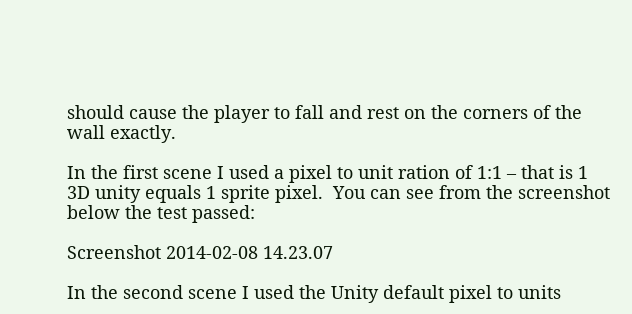should cause the player to fall and rest on the corners of the wall exactly.

In the first scene I used a pixel to unit ration of 1:1 – that is 1 3D unity equals 1 sprite pixel.  You can see from the screenshot below the test passed:

Screenshot 2014-02-08 14.23.07

In the second scene I used the Unity default pixel to units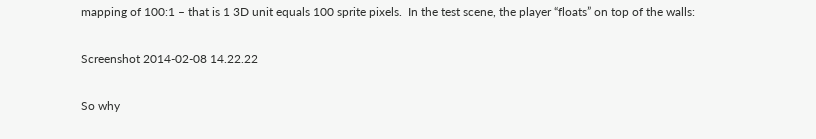mapping of 100:1 – that is 1 3D unit equals 100 sprite pixels.  In the test scene, the player “floats” on top of the walls:

Screenshot 2014-02-08 14.22.22

So why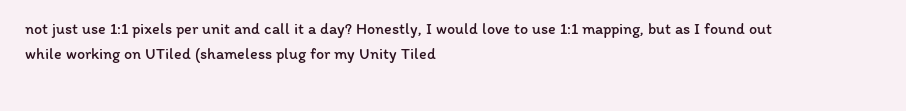not just use 1:1 pixels per unit and call it a day? Honestly, I would love to use 1:1 mapping, but as I found out while working on UTiled (shameless plug for my Unity Tiled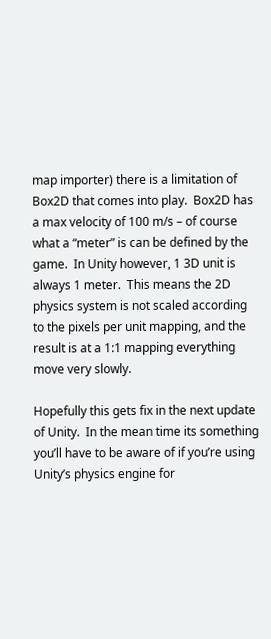map importer) there is a limitation of Box2D that comes into play.  Box2D has a max velocity of 100 m/s – of course what a “meter” is can be defined by the game.  In Unity however, 1 3D unit is always 1 meter.  This means the 2D physics system is not scaled according to the pixels per unit mapping, and the result is at a 1:1 mapping everything move very slowly.

Hopefully this gets fix in the next update of Unity.  In the mean time its something you’ll have to be aware of if you’re using Unity’s physics engine for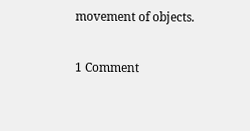movement of objects.

1 Comment